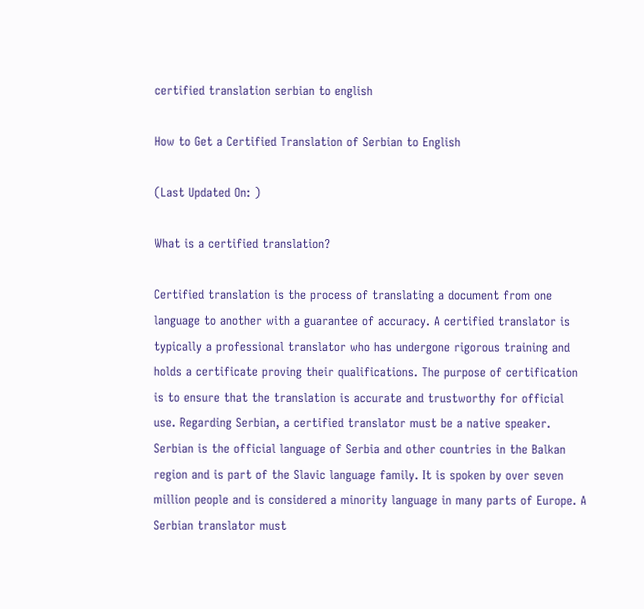certified translation serbian to english

How to Get a Certified Translation of Serbian to English

(Last Updated On: )

What is a certified translation?

Certified translation is the process of translating a document from one language to another with a guarantee of accuracy. A certified translator is typically a professional translator who has undergone rigorous training and holds a certificate proving their qualifications. The purpose of certification is to ensure that the translation is accurate and trustworthy for official use. Regarding Serbian, a certified translator must be a native speaker. Serbian is the official language of Serbia and other countries in the Balkan region and is part of the Slavic language family. It is spoken by over seven million people and is considered a minority language in many parts of Europe. A Serbian translator must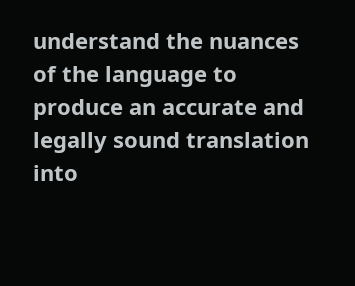understand the nuances of the language to produce an accurate and legally sound translation into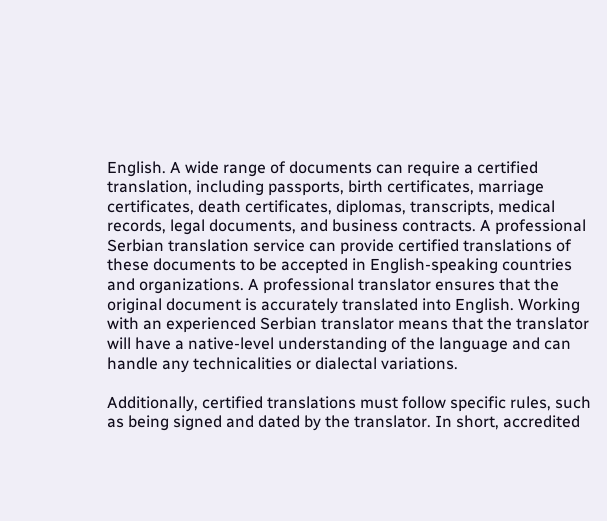English. A wide range of documents can require a certified translation, including passports, birth certificates, marriage certificates, death certificates, diplomas, transcripts, medical records, legal documents, and business contracts. A professional Serbian translation service can provide certified translations of these documents to be accepted in English-speaking countries and organizations. A professional translator ensures that the original document is accurately translated into English. Working with an experienced Serbian translator means that the translator will have a native-level understanding of the language and can handle any technicalities or dialectal variations.

Additionally, certified translations must follow specific rules, such as being signed and dated by the translator. In short, accredited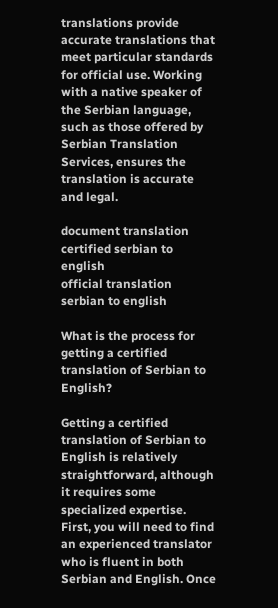translations provide accurate translations that meet particular standards for official use. Working with a native speaker of the Serbian language, such as those offered by Serbian Translation Services, ensures the translation is accurate and legal.

document translation certified serbian to english
official translation serbian to english

What is the process for getting a certified translation of Serbian to English?

Getting a certified translation of Serbian to English is relatively straightforward, although it requires some specialized expertise. First, you will need to find an experienced translator who is fluent in both Serbian and English. Once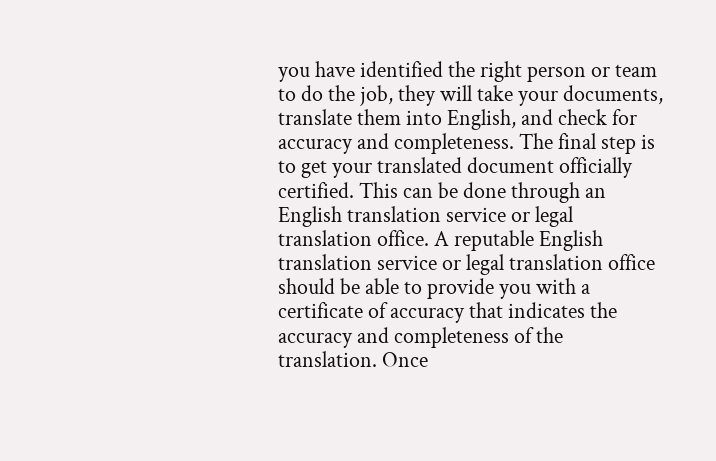you have identified the right person or team to do the job, they will take your documents, translate them into English, and check for accuracy and completeness. The final step is to get your translated document officially certified. This can be done through an English translation service or legal translation office. A reputable English translation service or legal translation office should be able to provide you with a certificate of accuracy that indicates the accuracy and completeness of the translation. Once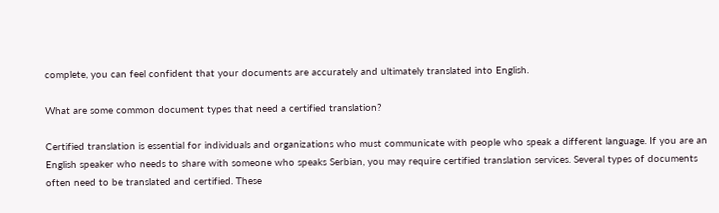complete, you can feel confident that your documents are accurately and ultimately translated into English.

What are some common document types that need a certified translation?

Certified translation is essential for individuals and organizations who must communicate with people who speak a different language. If you are an English speaker who needs to share with someone who speaks Serbian, you may require certified translation services. Several types of documents often need to be translated and certified. These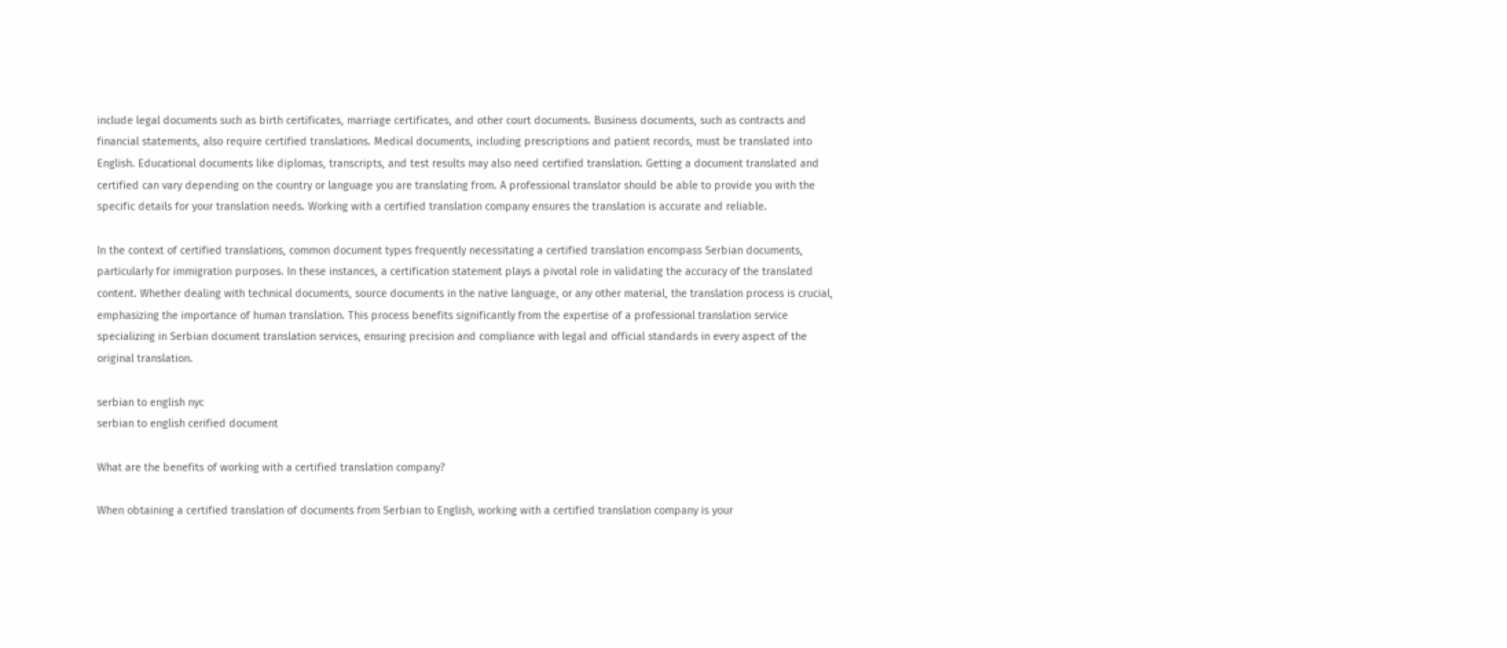include legal documents such as birth certificates, marriage certificates, and other court documents. Business documents, such as contracts and financial statements, also require certified translations. Medical documents, including prescriptions and patient records, must be translated into English. Educational documents like diplomas, transcripts, and test results may also need certified translation. Getting a document translated and certified can vary depending on the country or language you are translating from. A professional translator should be able to provide you with the specific details for your translation needs. Working with a certified translation company ensures the translation is accurate and reliable.

In the context of certified translations, common document types frequently necessitating a certified translation encompass Serbian documents, particularly for immigration purposes. In these instances, a certification statement plays a pivotal role in validating the accuracy of the translated content. Whether dealing with technical documents, source documents in the native language, or any other material, the translation process is crucial, emphasizing the importance of human translation. This process benefits significantly from the expertise of a professional translation service specializing in Serbian document translation services, ensuring precision and compliance with legal and official standards in every aspect of the original translation.

serbian to english nyc
serbian to english cerified document

What are the benefits of working with a certified translation company?

When obtaining a certified translation of documents from Serbian to English, working with a certified translation company is your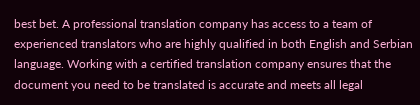best bet. A professional translation company has access to a team of experienced translators who are highly qualified in both English and Serbian language. Working with a certified translation company ensures that the document you need to be translated is accurate and meets all legal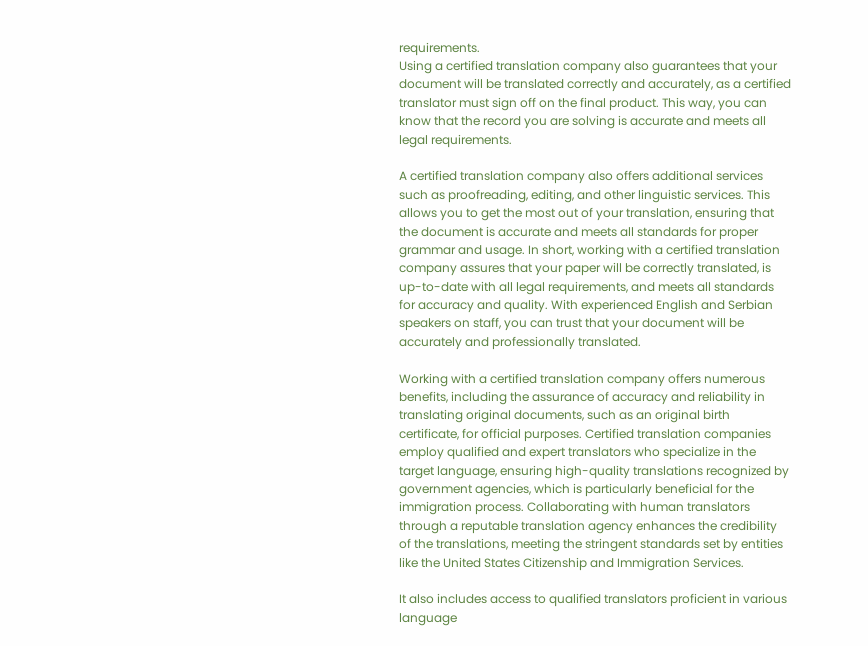requirements.
Using a certified translation company also guarantees that your document will be translated correctly and accurately, as a certified translator must sign off on the final product. This way, you can know that the record you are solving is accurate and meets all legal requirements.

A certified translation company also offers additional services such as proofreading, editing, and other linguistic services. This allows you to get the most out of your translation, ensuring that the document is accurate and meets all standards for proper grammar and usage. In short, working with a certified translation company assures that your paper will be correctly translated, is up-to-date with all legal requirements, and meets all standards for accuracy and quality. With experienced English and Serbian speakers on staff, you can trust that your document will be accurately and professionally translated.

Working with a certified translation company offers numerous benefits, including the assurance of accuracy and reliability in translating original documents, such as an original birth certificate, for official purposes. Certified translation companies employ qualified and expert translators who specialize in the target language, ensuring high-quality translations recognized by government agencies, which is particularly beneficial for the immigration process. Collaborating with human translators through a reputable translation agency enhances the credibility of the translations, meeting the stringent standards set by entities like the United States Citizenship and Immigration Services.

It also includes access to qualified translators proficient in various language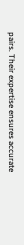pairs. Their expertise ensures accurate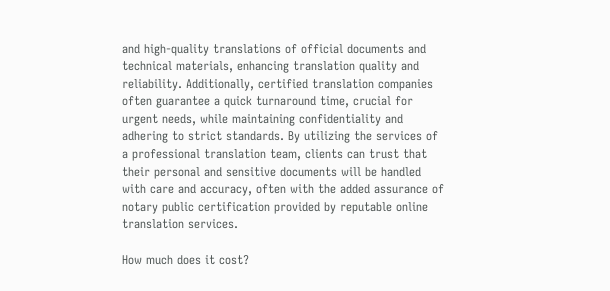and high-quality translations of official documents and technical materials, enhancing translation quality and reliability. Additionally, certified translation companies often guarantee a quick turnaround time, crucial for urgent needs, while maintaining confidentiality and adhering to strict standards. By utilizing the services of a professional translation team, clients can trust that their personal and sensitive documents will be handled with care and accuracy, often with the added assurance of notary public certification provided by reputable online translation services.

How much does it cost?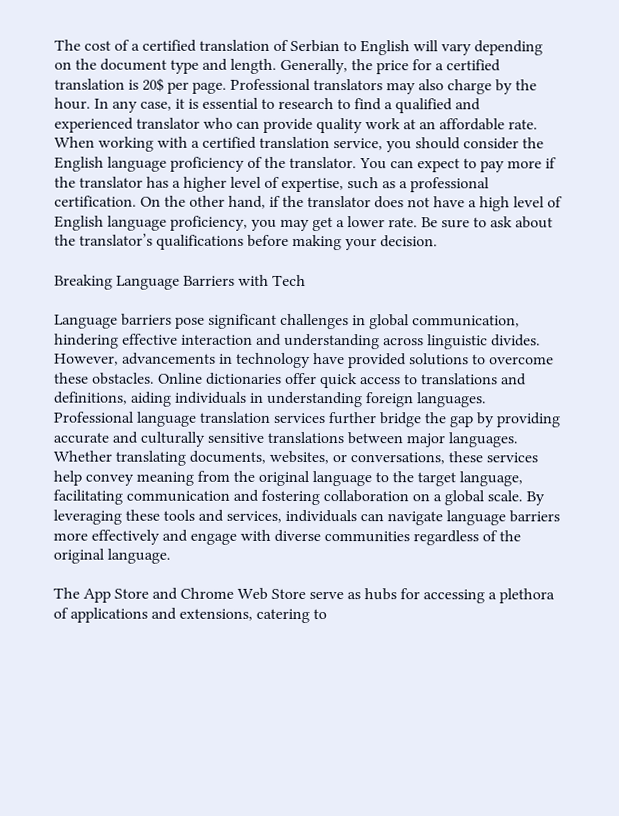The cost of a certified translation of Serbian to English will vary depending on the document type and length. Generally, the price for a certified translation is 20$ per page. Professional translators may also charge by the hour. In any case, it is essential to research to find a qualified and experienced translator who can provide quality work at an affordable rate. When working with a certified translation service, you should consider the English language proficiency of the translator. You can expect to pay more if the translator has a higher level of expertise, such as a professional certification. On the other hand, if the translator does not have a high level of English language proficiency, you may get a lower rate. Be sure to ask about the translator’s qualifications before making your decision.

Breaking Language Barriers with Tech

Language barriers pose significant challenges in global communication, hindering effective interaction and understanding across linguistic divides. However, advancements in technology have provided solutions to overcome these obstacles. Online dictionaries offer quick access to translations and definitions, aiding individuals in understanding foreign languages. Professional language translation services further bridge the gap by providing accurate and culturally sensitive translations between major languages. Whether translating documents, websites, or conversations, these services help convey meaning from the original language to the target language, facilitating communication and fostering collaboration on a global scale. By leveraging these tools and services, individuals can navigate language barriers more effectively and engage with diverse communities regardless of the original language.

The App Store and Chrome Web Store serve as hubs for accessing a plethora of applications and extensions, catering to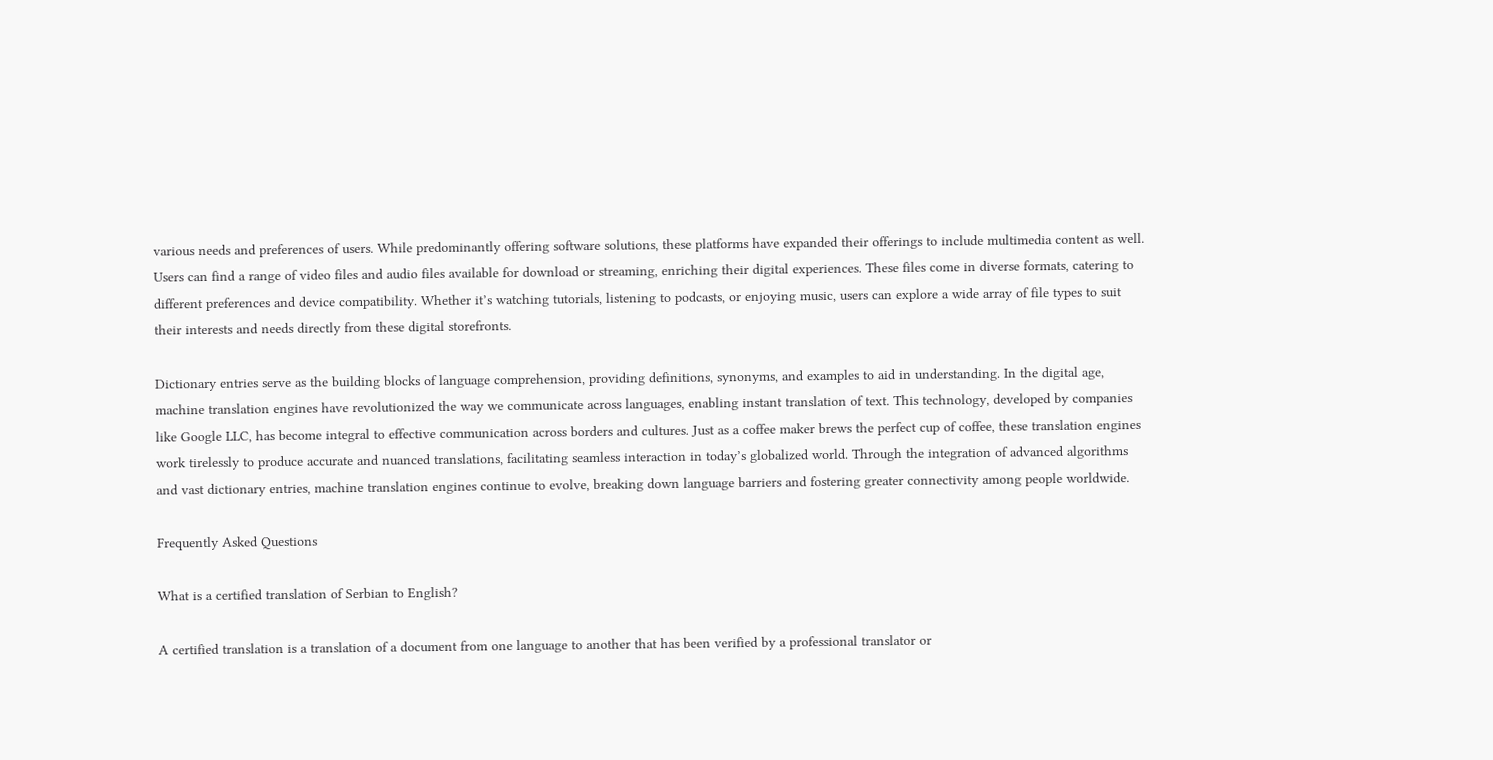various needs and preferences of users. While predominantly offering software solutions, these platforms have expanded their offerings to include multimedia content as well. Users can find a range of video files and audio files available for download or streaming, enriching their digital experiences. These files come in diverse formats, catering to different preferences and device compatibility. Whether it’s watching tutorials, listening to podcasts, or enjoying music, users can explore a wide array of file types to suit their interests and needs directly from these digital storefronts.

Dictionary entries serve as the building blocks of language comprehension, providing definitions, synonyms, and examples to aid in understanding. In the digital age, machine translation engines have revolutionized the way we communicate across languages, enabling instant translation of text. This technology, developed by companies like Google LLC, has become integral to effective communication across borders and cultures. Just as a coffee maker brews the perfect cup of coffee, these translation engines work tirelessly to produce accurate and nuanced translations, facilitating seamless interaction in today’s globalized world. Through the integration of advanced algorithms and vast dictionary entries, machine translation engines continue to evolve, breaking down language barriers and fostering greater connectivity among people worldwide.

Frequently Asked Questions

What is a certified translation of Serbian to English?

A certified translation is a translation of a document from one language to another that has been verified by a professional translator or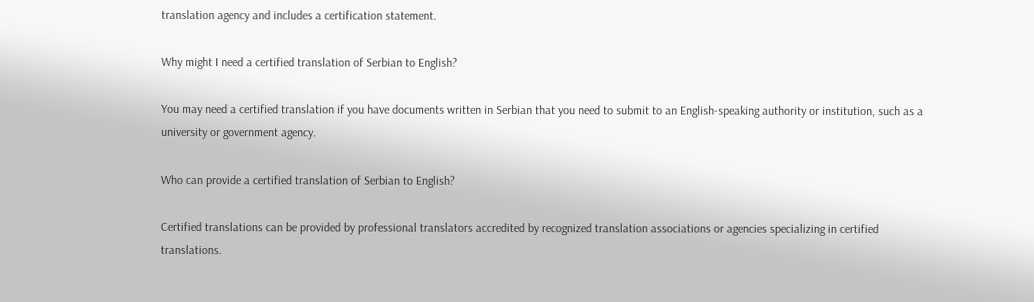translation agency and includes a certification statement.

Why might I need a certified translation of Serbian to English?

You may need a certified translation if you have documents written in Serbian that you need to submit to an English-speaking authority or institution, such as a university or government agency.

Who can provide a certified translation of Serbian to English?

Certified translations can be provided by professional translators accredited by recognized translation associations or agencies specializing in certified translations.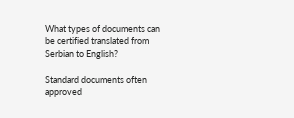What types of documents can be certified translated from Serbian to English?

Standard documents often approved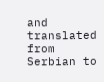and translated from Serbian to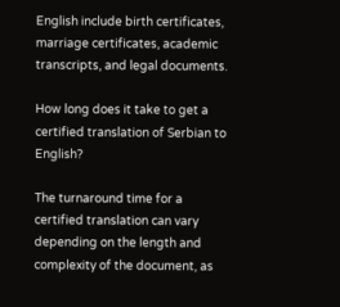English include birth certificates, marriage certificates, academic transcripts, and legal documents.

How long does it take to get a certified translation of Serbian to English?

The turnaround time for a certified translation can vary depending on the length and complexity of the document, as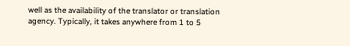well as the availability of the translator or translation agency. Typically, it takes anywhere from 1 to 5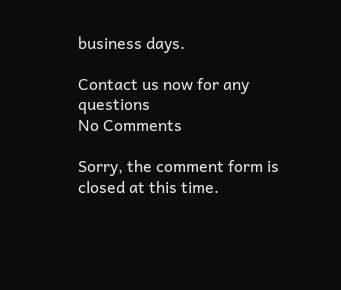business days.

Contact us now for any questions
No Comments

Sorry, the comment form is closed at this time.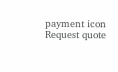payment icon
Request quote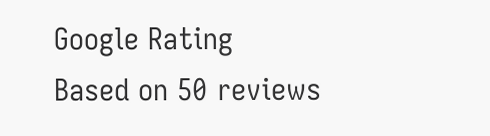Google Rating
Based on 50 reviews